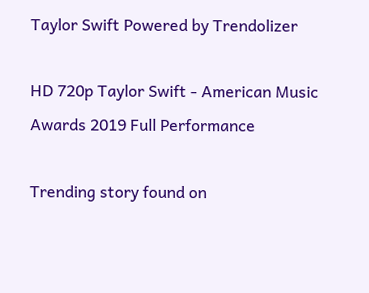Taylor Swift Powered by Trendolizer

HD 720p Taylor Swift - American Music Awards 2019 Full Performance

Trending story found on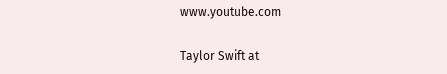www.youtube.com

Taylor Swift at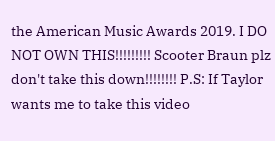the American Music Awards 2019. I DO NOT OWN THIS!!!!!!!!! Scooter Braun plz don't take this down!!!!!!!! P.S: If Taylor wants me to take this video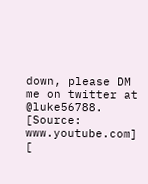down, please DM me on twitter at @luke56788.
[Source: www.youtube.com] [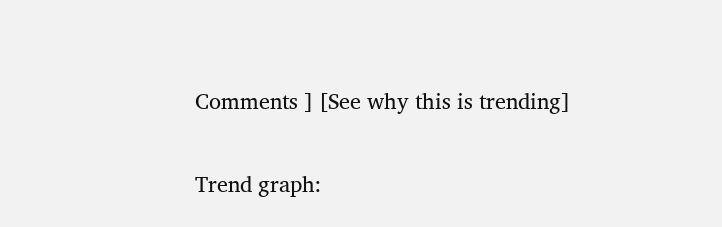Comments ] [See why this is trending]

Trend graph: